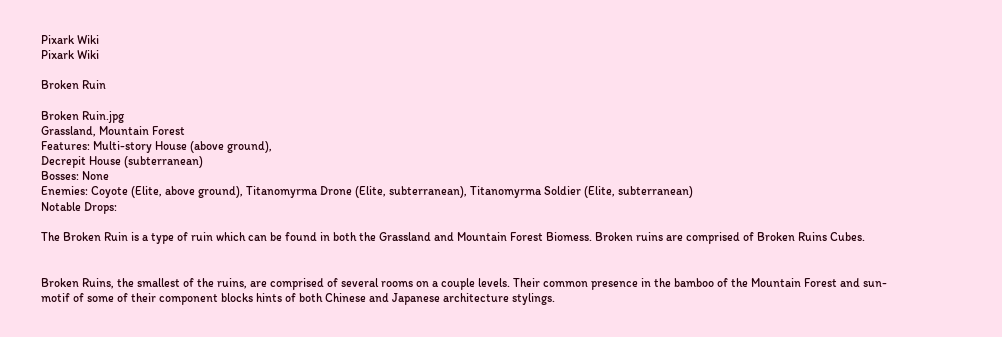Pixark Wiki
Pixark Wiki

Broken Ruin

Broken Ruin.jpg
Grassland, Mountain Forest
Features: Multi-story House (above ground),
Decrepit House (subterranean)
Bosses: None
Enemies: Coyote (Elite, above ground), Titanomyrma Drone (Elite, subterranean), Titanomyrma Soldier (Elite, subterranean)
Notable Drops:

The Broken Ruin is a type of ruin which can be found in both the Grassland and Mountain Forest Biomess. Broken ruins are comprised of Broken Ruins Cubes.


Broken Ruins, the smallest of the ruins, are comprised of several rooms on a couple levels. Their common presence in the bamboo of the Mountain Forest and sun-motif of some of their component blocks hints of both Chinese and Japanese architecture stylings.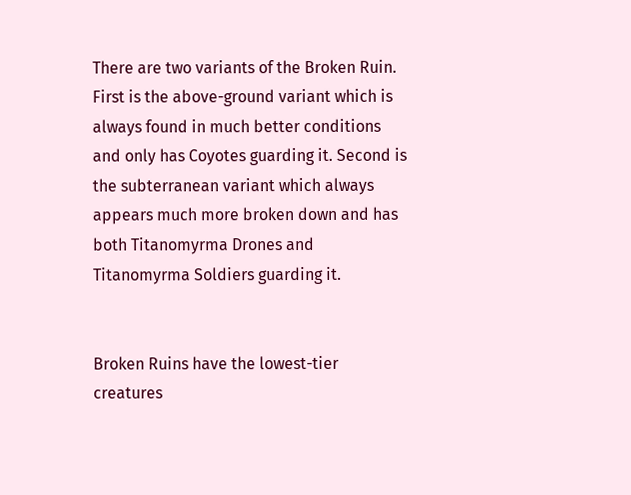There are two variants of the Broken Ruin. First is the above-ground variant which is always found in much better conditions and only has Coyotes guarding it. Second is the subterranean variant which always appears much more broken down and has both Titanomyrma Drones and Titanomyrma Soldiers guarding it.


Broken Ruins have the lowest-tier creatures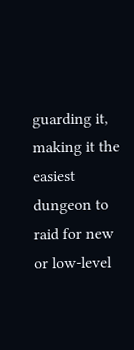guarding it, making it the easiest dungeon to raid for new or low-level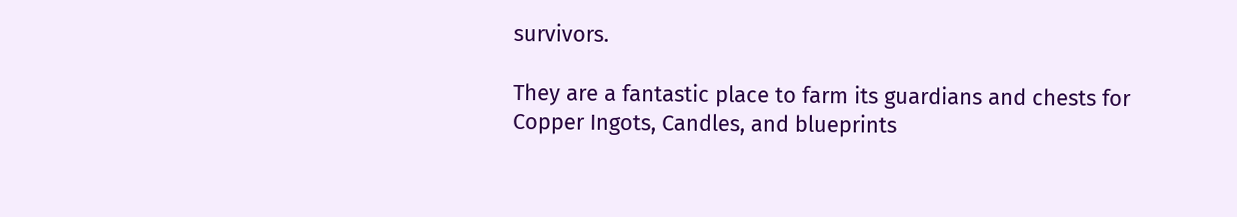survivors.

They are a fantastic place to farm its guardians and chests for Copper Ingots, Candles, and blueprints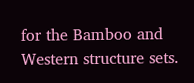for the Bamboo and Western structure sets.